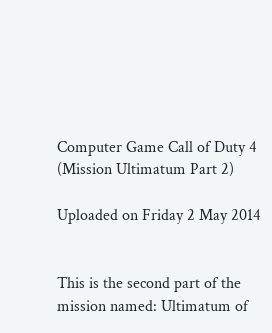Computer Game Call of Duty 4 (Mission Ultimatum Part 2)

Uploaded on Friday 2 May 2014


This is the second part of the mission named: Ultimatum of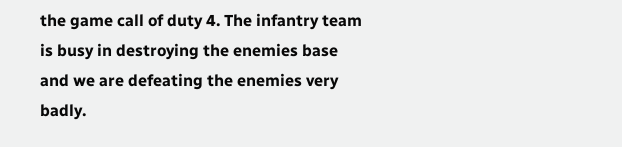the game call of duty 4. The infantry team is busy in destroying the enemies base and we are defeating the enemies very badly.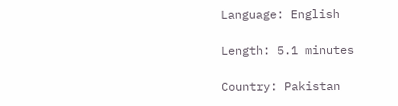Language: English

Length: 5.1 minutes

Country: Pakistan